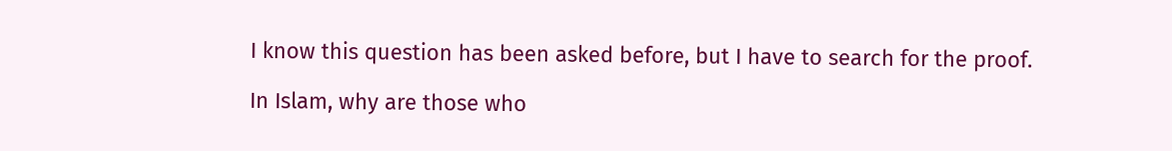I know this question has been asked before, but I have to search for the proof.

In Islam, why are those who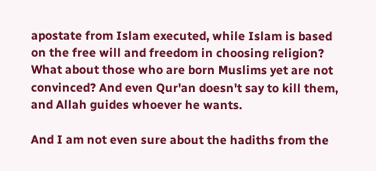apostate from Islam executed, while Islam is based on the free will and freedom in choosing religion? What about those who are born Muslims yet are not convinced? And even Qur'an doesn't say to kill them, and Allah guides whoever he wants.

And I am not even sure about the hadiths from the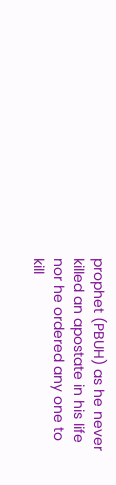prophet (PBUH) as he never killed an apostate in his life nor he ordered any one to kill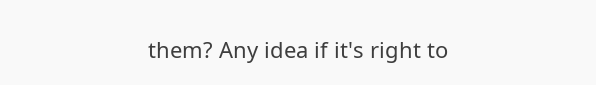them? Any idea if it's right to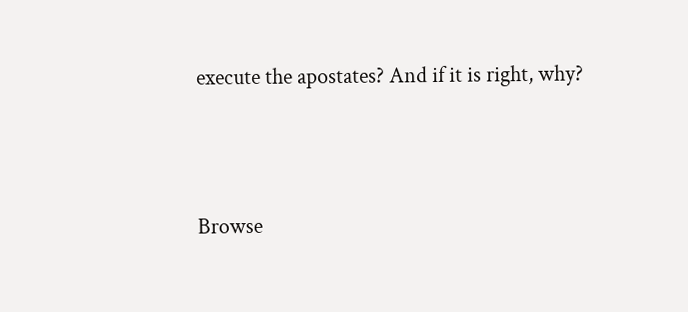execute the apostates? And if it is right, why?



Browse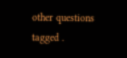other questions tagged .